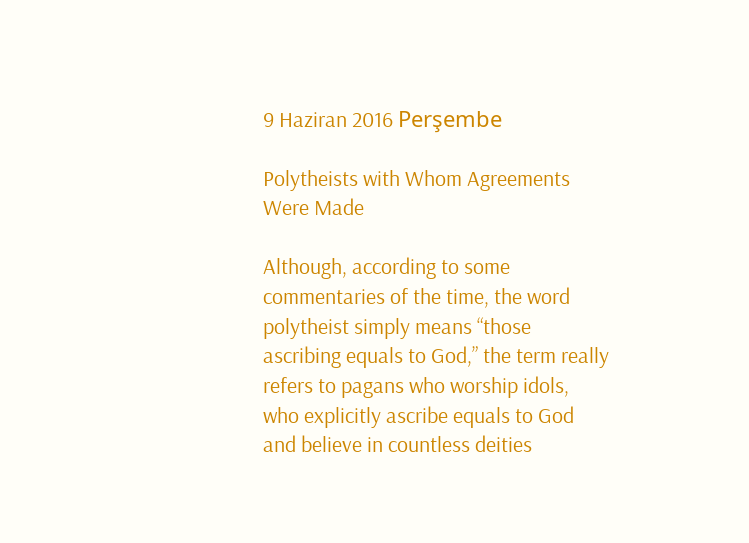9 Haziran 2016 Perşembe

Polytheists with Whom Agreements Were Made

Although, according to some commentaries of the time, the word polytheist simply means “those ascribing equals to God,” the term really refers to pagans who worship idols, who explicitly ascribe equals to God and believe in countless deities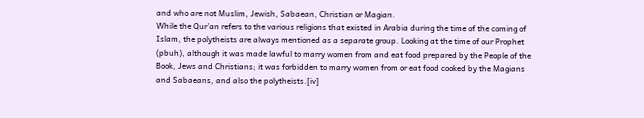and who are not Muslim, Jewish, Sabaean, Christian or Magian.
While the Qur’an refers to the various religions that existed in Arabia during the time of the coming of Islam, the polytheists are always mentioned as a separate group. Looking at the time of our Prophet (pbuh), although it was made lawful to marry women from and eat food prepared by the People of the Book, Jews and Christians; it was forbidden to marry women from or eat food cooked by the Magians and Sabaeans, and also the polytheists.[iv]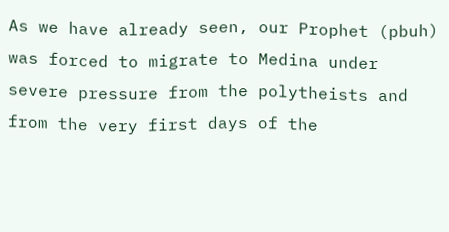As we have already seen, our Prophet (pbuh) was forced to migrate to Medina under severe pressure from the polytheists and from the very first days of the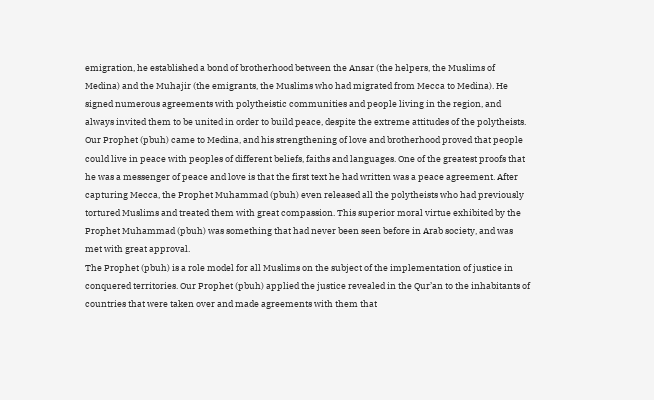emigration, he established a bond of brotherhood between the Ansar (the helpers, the Muslims of Medina) and the Muhajir (the emigrants, the Muslims who had migrated from Mecca to Medina). He signed numerous agreements with polytheistic communities and people living in the region, and always invited them to be united in order to build peace, despite the extreme attitudes of the polytheists.
Our Prophet (pbuh) came to Medina, and his strengthening of love and brotherhood proved that people could live in peace with peoples of different beliefs, faiths and languages. One of the greatest proofs that he was a messenger of peace and love is that the first text he had written was a peace agreement. After capturing Mecca, the Prophet Muhammad (pbuh) even released all the polytheists who had previously tortured Muslims and treated them with great compassion. This superior moral virtue exhibited by the Prophet Muhammad (pbuh) was something that had never been seen before in Arab society, and was met with great approval.
The Prophet (pbuh) is a role model for all Muslims on the subject of the implementation of justice in conquered territories. Our Prophet (pbuh) applied the justice revealed in the Qur’an to the inhabitants of countries that were taken over and made agreements with them that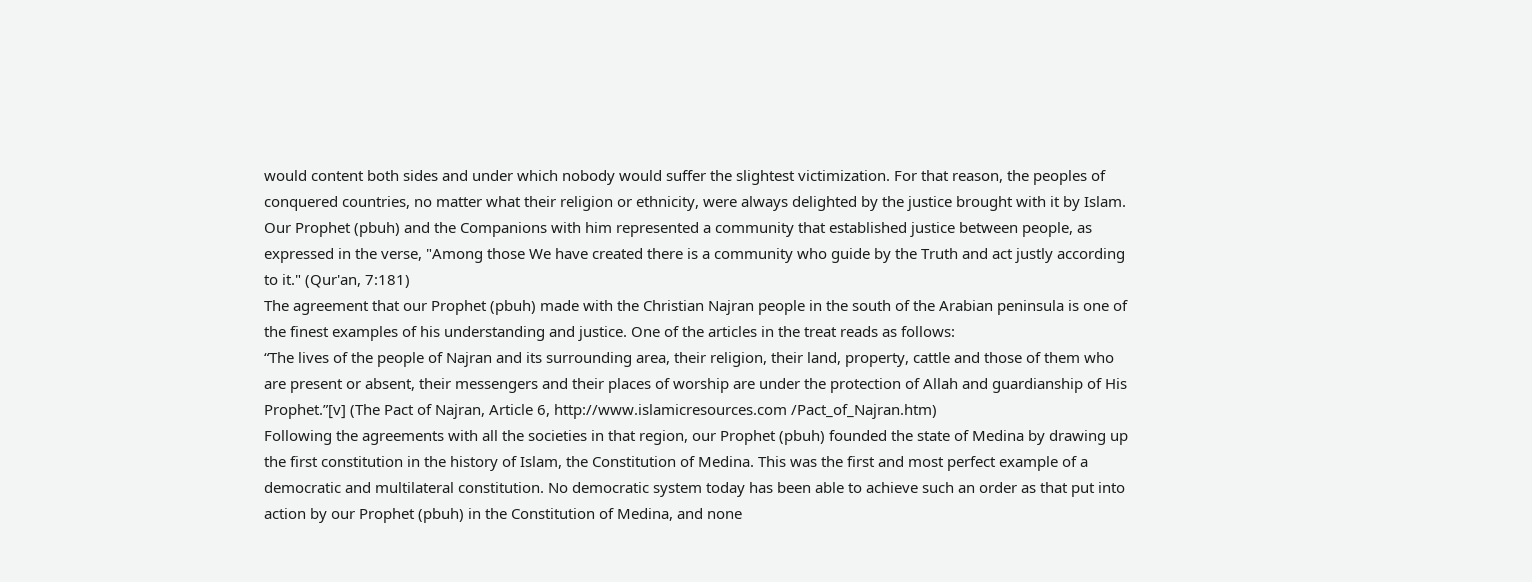would content both sides and under which nobody would suffer the slightest victimization. For that reason, the peoples of conquered countries, no matter what their religion or ethnicity, were always delighted by the justice brought with it by Islam. Our Prophet (pbuh) and the Companions with him represented a community that established justice between people, as expressed in the verse, "Among those We have created there is a community who guide by the Truth and act justly according to it." (Qur'an, 7:181)
The agreement that our Prophet (pbuh) made with the Christian Najran people in the south of the Arabian peninsula is one of the finest examples of his understanding and justice. One of the articles in the treat reads as follows:
“The lives of the people of Najran and its surrounding area, their religion, their land, property, cattle and those of them who are present or absent, their messengers and their places of worship are under the protection of Allah and guardianship of His Prophet.”[v] (The Pact of Najran, Article 6, http://www.islamicresources.com /Pact_of_Najran.htm)
Following the agreements with all the societies in that region, our Prophet (pbuh) founded the state of Medina by drawing up the first constitution in the history of Islam, the Constitution of Medina. This was the first and most perfect example of a democratic and multilateral constitution. No democratic system today has been able to achieve such an order as that put into action by our Prophet (pbuh) in the Constitution of Medina, and none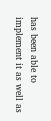has been able to implement it as well as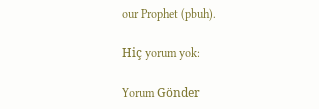our Prophet (pbuh).

Hiç yorum yok:

Yorum Gönder